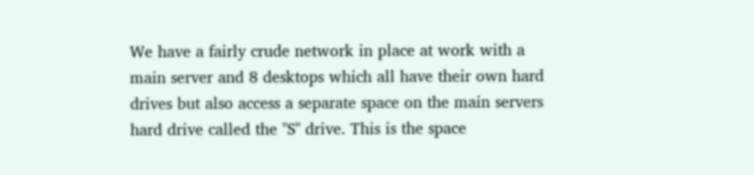We have a fairly crude network in place at work with a main server and 8 desktops which all have their own hard drives but also access a separate space on the main servers hard drive called the "S" drive. This is the space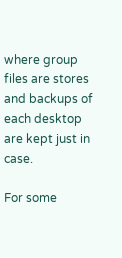where group files are stores and backups of each desktop are kept just in case.

For some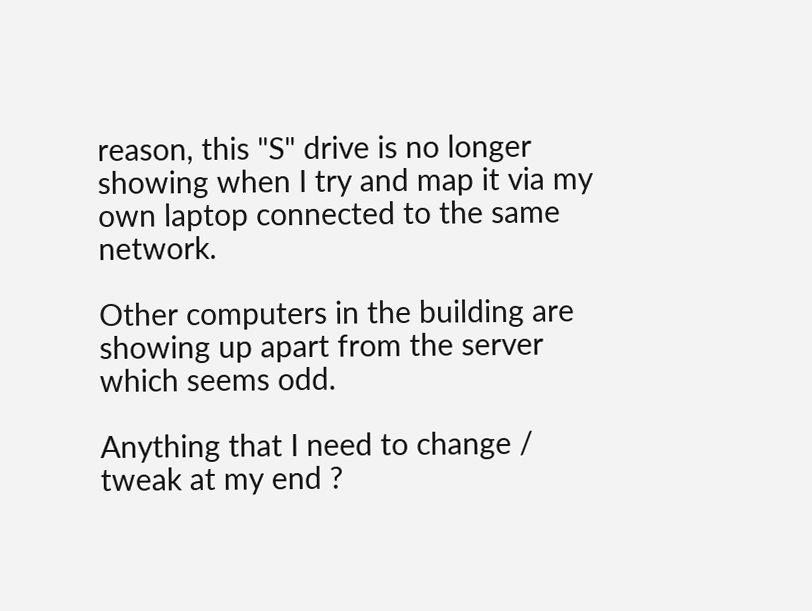reason, this "S" drive is no longer showing when I try and map it via my own laptop connected to the same network.

Other computers in the building are showing up apart from the server which seems odd.

Anything that I need to change / tweak at my end ?